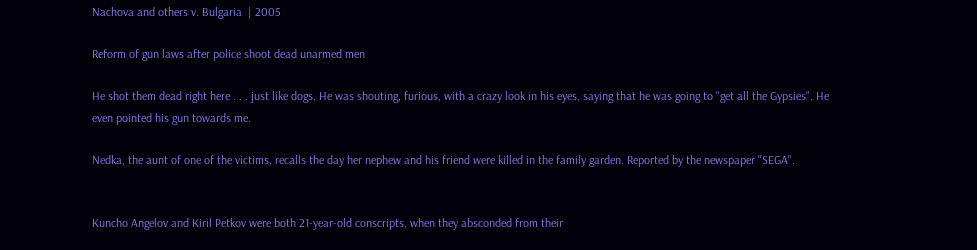Nachova and others v. Bulgaria  | 2005

Reform of gun laws after police shoot dead unarmed men

He shot them dead right here . . . just like dogs. He was shouting, furious, with a crazy look in his eyes, saying that he was going to "get all the Gypsies". He even pointed his gun towards me.

Nedka, the aunt of one of the victims, recalls the day her nephew and his friend were killed in the family garden. Reported by the newspaper "SEGA".


Kuncho Angelov and Kiril Petkov were both 21-year-old conscripts, when they absconded from their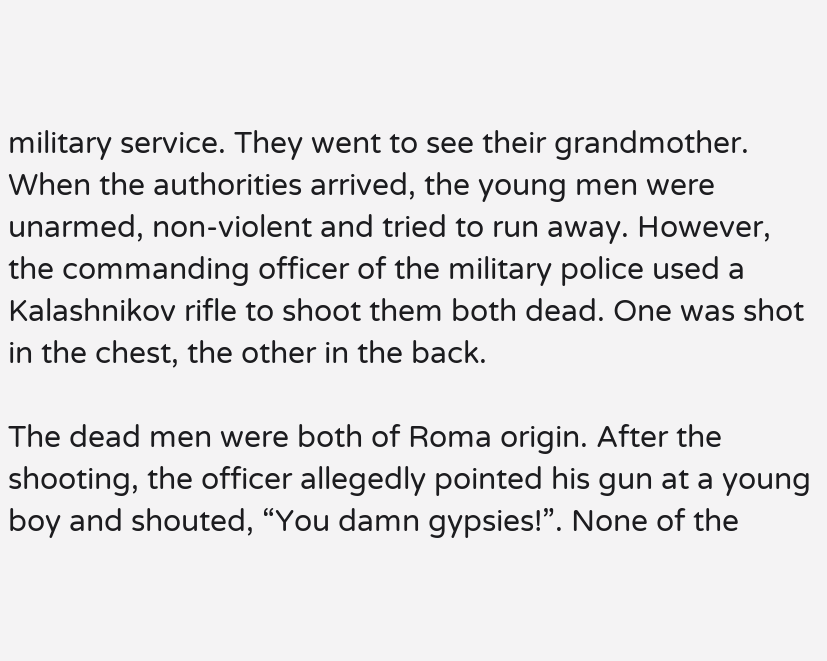military service. They went to see their grandmother. When the authorities arrived, the young men were unarmed, non-violent and tried to run away. However, the commanding officer of the military police used a Kalashnikov rifle to shoot them both dead. One was shot in the chest, the other in the back.

The dead men were both of Roma origin. After the shooting, the officer allegedly pointed his gun at a young boy and shouted, “You damn gypsies!”. None of the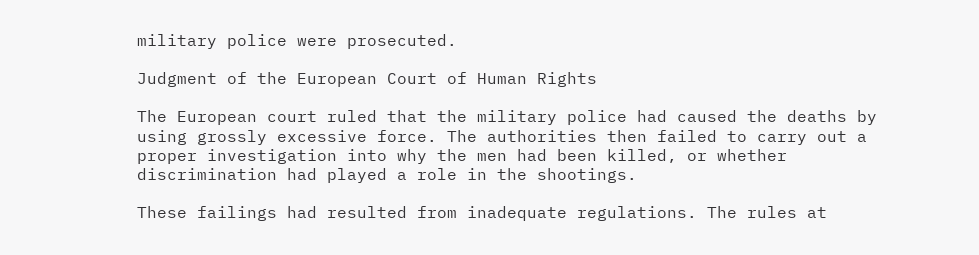military police were prosecuted.

Judgment of the European Court of Human Rights

The European court ruled that the military police had caused the deaths by using grossly excessive force. The authorities then failed to carry out a proper investigation into why the men had been killed, or whether discrimination had played a role in the shootings.

These failings had resulted from inadequate regulations. The rules at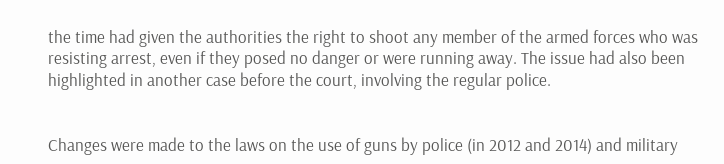the time had given the authorities the right to shoot any member of the armed forces who was resisting arrest, even if they posed no danger or were running away. The issue had also been highlighted in another case before the court, involving the regular police.


Changes were made to the laws on the use of guns by police (in 2012 and 2014) and military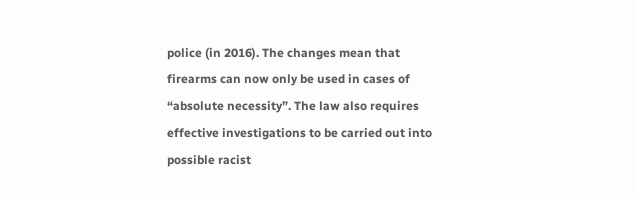police (in 2016). The changes mean that firearms can now only be used in cases of “absolute necessity”. The law also requires effective investigations to be carried out into possible racist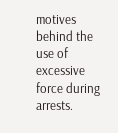motives behind the use of excessive force during arrests.